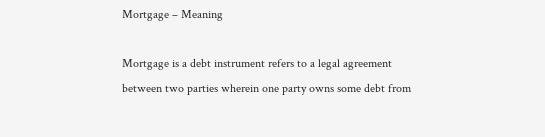Mortgage – Meaning

Mortgage is a debt instrument refers to a legal agreement between two parties wherein one party owns some debt from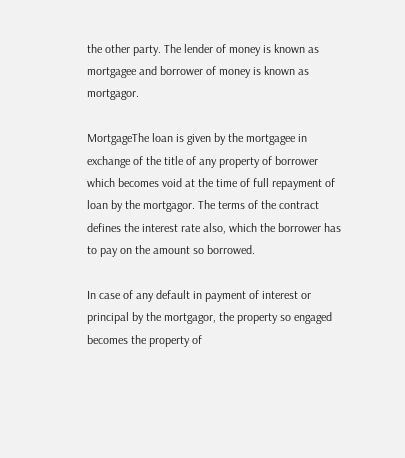the other party. The lender of money is known as mortgagee and borrower of money is known as mortgagor.

MortgageThe loan is given by the mortgagee in exchange of the title of any property of borrower which becomes void at the time of full repayment of loan by the mortgagor. The terms of the contract defines the interest rate also, which the borrower has to pay on the amount so borrowed.

In case of any default in payment of interest or principal by the mortgagor, the property so engaged becomes the property of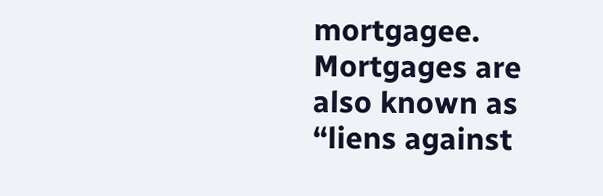mortgagee. Mortgages are also known as “liens against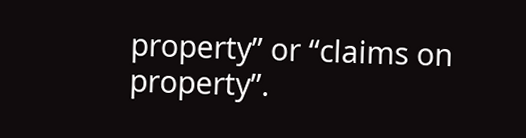property” or “claims on property”.